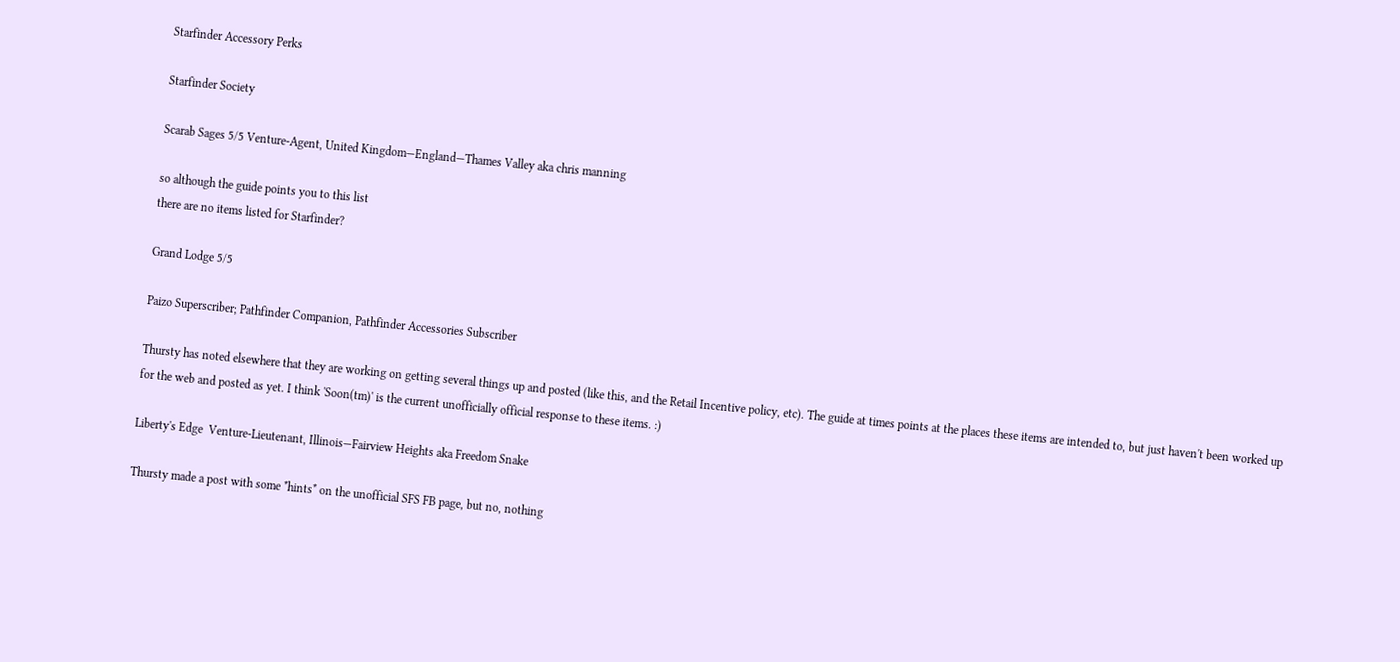Starfinder Accessory Perks

Starfinder Society

Scarab Sages 5/5 Venture-Agent, United Kingdom—England—Thames Valley aka chris manning

so although the guide points you to this list
there are no items listed for Starfinder?

Grand Lodge 5/5

Paizo Superscriber; Pathfinder Companion, Pathfinder Accessories Subscriber

Thursty has noted elsewhere that they are working on getting several things up and posted (like this, and the Retail Incentive policy, etc). The guide at times points at the places these items are intended to, but just haven't been worked up for the web and posted as yet. I think 'Soon(tm)' is the current unofficially official response to these items. :)

Liberty's Edge  Venture-Lieutenant, Illinois—Fairview Heights aka Freedom Snake

Thursty made a post with some *hints* on the unofficial SFS FB page, but no, nothing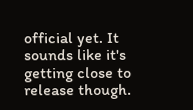official yet. It sounds like it's getting close to release though.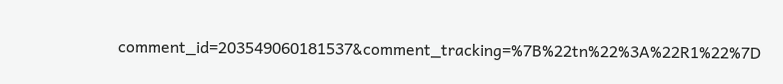comment_id=203549060181537&comment_tracking=%7B%22tn%22%3A%22R1%22%7D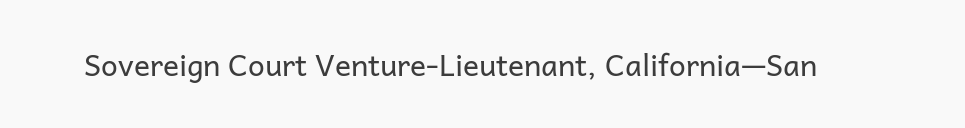Sovereign Court Venture-Lieutenant, California—San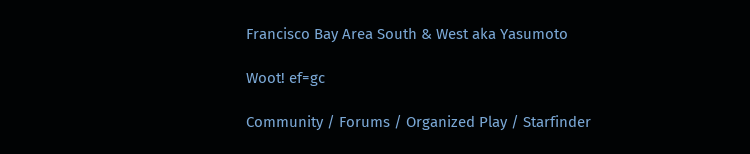Francisco Bay Area South & West aka Yasumoto

Woot! ef=gc

Community / Forums / Organized Play / Starfinder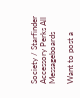Society / Starfinder Accessory Perks All Messageboards

Want to post a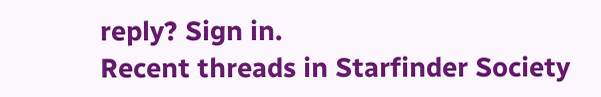reply? Sign in.
Recent threads in Starfinder Society